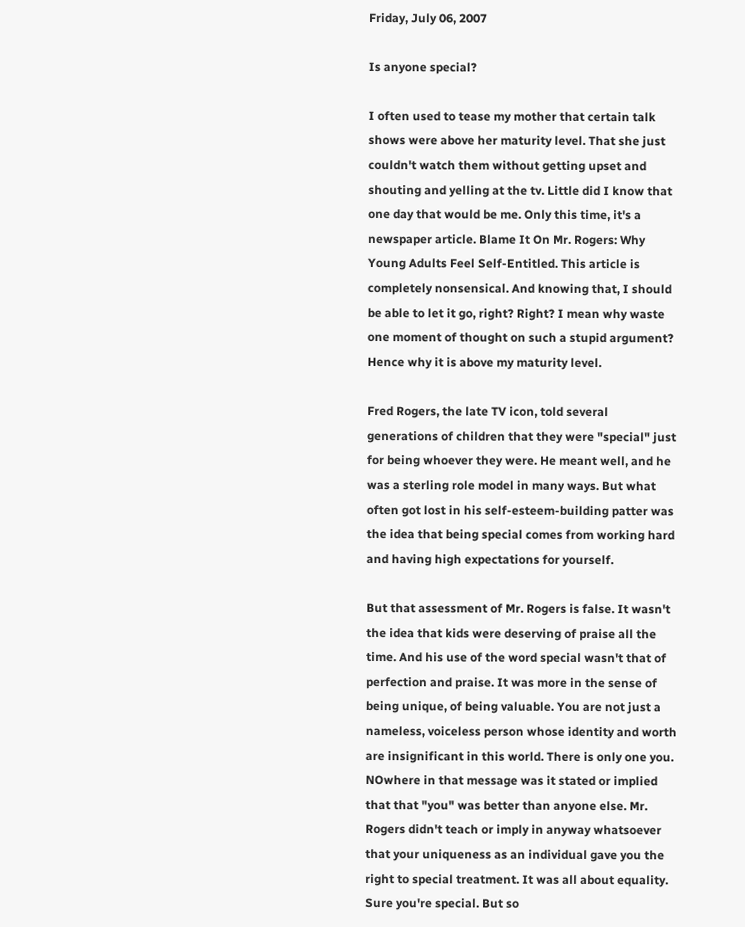Friday, July 06, 2007

Is anyone special?

I often used to tease my mother that certain talk shows were above her maturity level. That she just couldn't watch them without getting upset and shouting and yelling at the tv. Little did I know that one day that would be me. Only this time, it's a newspaper article. Blame It On Mr. Rogers: Why Young Adults Feel Self-Entitled. This article is completely nonsensical. And knowing that, I should be able to let it go, right? Right? I mean why waste one moment of thought on such a stupid argument? Hence why it is above my maturity level.

Fred Rogers, the late TV icon, told several generations of children that they were "special" just for being whoever they were. He meant well, and he was a sterling role model in many ways. But what often got lost in his self-esteem-building patter was the idea that being special comes from working hard and having high expectations for yourself.

But that assessment of Mr. Rogers is false. It wasn't the idea that kids were deserving of praise all the time. And his use of the word special wasn't that of perfection and praise. It was more in the sense of being unique, of being valuable. You are not just a nameless, voiceless person whose identity and worth are insignificant in this world. There is only one you. NOwhere in that message was it stated or implied that that "you" was better than anyone else. Mr. Rogers didn't teach or imply in anyway whatsoever that your uniqueness as an individual gave you the right to special treatment. It was all about equality. Sure you're special. But so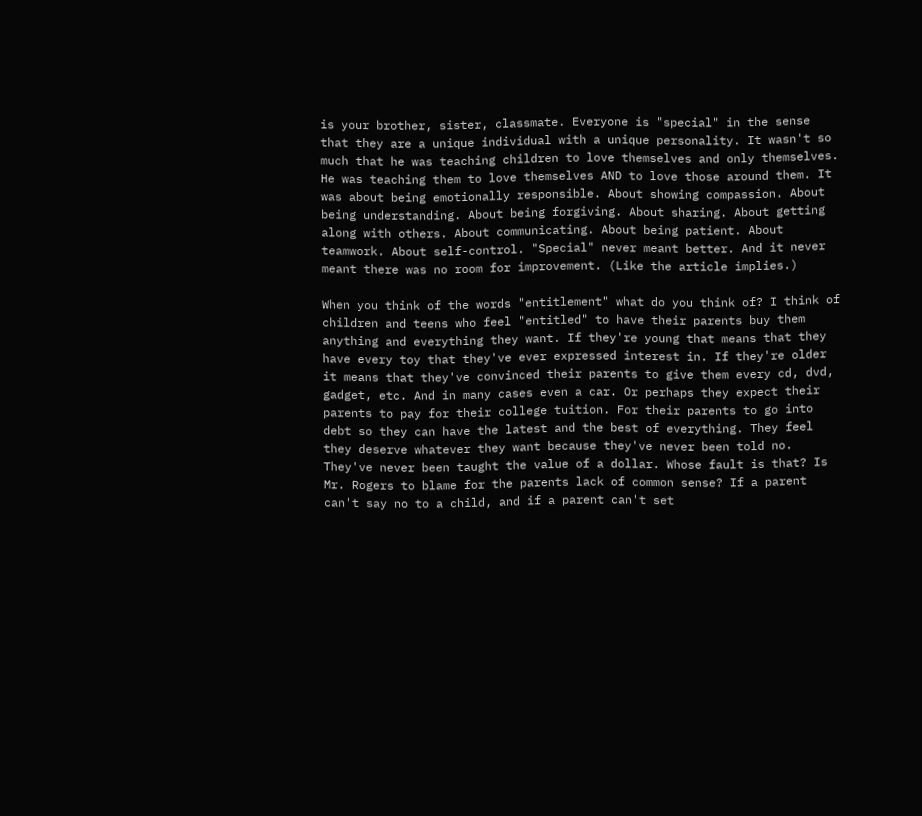is your brother, sister, classmate. Everyone is "special" in the sense that they are a unique individual with a unique personality. It wasn't so much that he was teaching children to love themselves and only themselves. He was teaching them to love themselves AND to love those around them. It was about being emotionally responsible. About showing compassion. About being understanding. About being forgiving. About sharing. About getting along with others. About communicating. About being patient. About teamwork. About self-control. "Special" never meant better. And it never meant there was no room for improvement. (Like the article implies.)

When you think of the words "entitlement" what do you think of? I think of children and teens who feel "entitled" to have their parents buy them anything and everything they want. If they're young that means that they have every toy that they've ever expressed interest in. If they're older it means that they've convinced their parents to give them every cd, dvd, gadget, etc. And in many cases even a car. Or perhaps they expect their parents to pay for their college tuition. For their parents to go into debt so they can have the latest and the best of everything. They feel they deserve whatever they want because they've never been told no. They've never been taught the value of a dollar. Whose fault is that? Is Mr. Rogers to blame for the parents lack of common sense? If a parent can't say no to a child, and if a parent can't set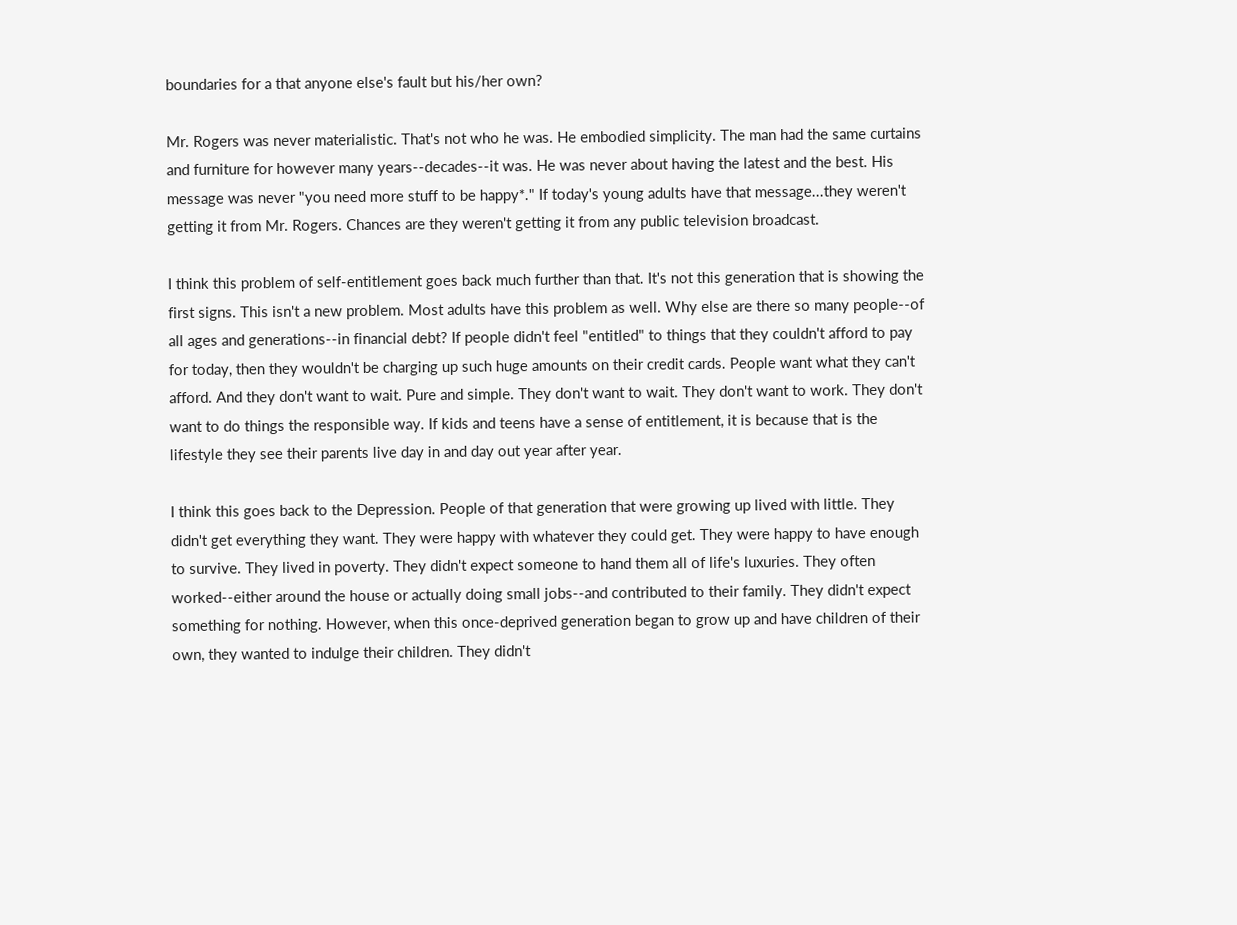boundaries for a that anyone else's fault but his/her own?

Mr. Rogers was never materialistic. That's not who he was. He embodied simplicity. The man had the same curtains and furniture for however many years--decades--it was. He was never about having the latest and the best. His message was never "you need more stuff to be happy*." If today's young adults have that message...they weren't getting it from Mr. Rogers. Chances are they weren't getting it from any public television broadcast.

I think this problem of self-entitlement goes back much further than that. It's not this generation that is showing the first signs. This isn't a new problem. Most adults have this problem as well. Why else are there so many people--of all ages and generations--in financial debt? If people didn't feel "entitled" to things that they couldn't afford to pay for today, then they wouldn't be charging up such huge amounts on their credit cards. People want what they can't afford. And they don't want to wait. Pure and simple. They don't want to wait. They don't want to work. They don't want to do things the responsible way. If kids and teens have a sense of entitlement, it is because that is the lifestyle they see their parents live day in and day out year after year.

I think this goes back to the Depression. People of that generation that were growing up lived with little. They didn't get everything they want. They were happy with whatever they could get. They were happy to have enough to survive. They lived in poverty. They didn't expect someone to hand them all of life's luxuries. They often worked--either around the house or actually doing small jobs--and contributed to their family. They didn't expect something for nothing. However, when this once-deprived generation began to grow up and have children of their own, they wanted to indulge their children. They didn't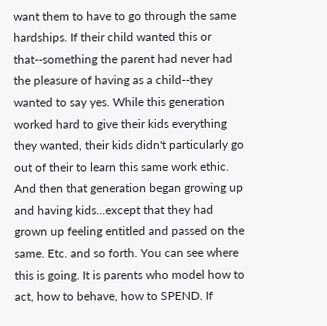want them to have to go through the same hardships. If their child wanted this or that--something the parent had never had the pleasure of having as a child--they wanted to say yes. While this generation worked hard to give their kids everything they wanted, their kids didn't particularly go out of their to learn this same work ethic. And then that generation began growing up and having kids...except that they had grown up feeling entitled and passed on the same. Etc. and so forth. You can see where this is going. It is parents who model how to act, how to behave, how to SPEND. If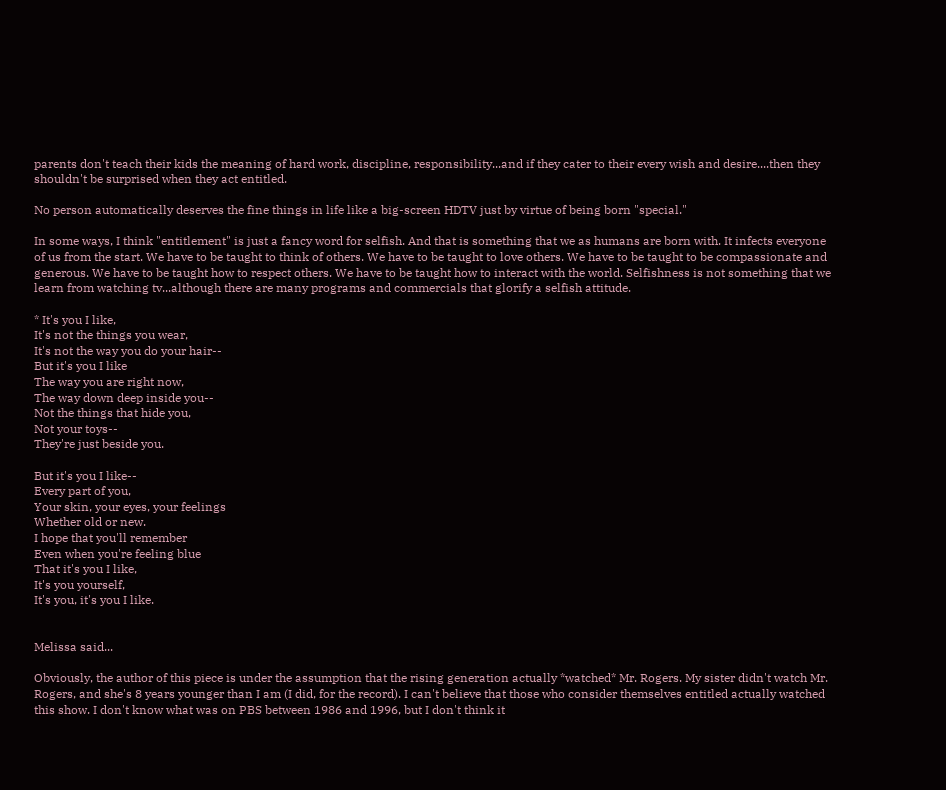parents don't teach their kids the meaning of hard work, discipline, responsibility...and if they cater to their every wish and desire....then they shouldn't be surprised when they act entitled.

No person automatically deserves the fine things in life like a big-screen HDTV just by virtue of being born "special."

In some ways, I think "entitlement" is just a fancy word for selfish. And that is something that we as humans are born with. It infects everyone of us from the start. We have to be taught to think of others. We have to be taught to love others. We have to be taught to be compassionate and generous. We have to be taught how to respect others. We have to be taught how to interact with the world. Selfishness is not something that we learn from watching tv...although there are many programs and commercials that glorify a selfish attitude.

* It's you I like,
It's not the things you wear,
It's not the way you do your hair--
But it's you I like
The way you are right now,
The way down deep inside you--
Not the things that hide you,
Not your toys--
They're just beside you.

But it's you I like--
Every part of you,
Your skin, your eyes, your feelings
Whether old or new.
I hope that you'll remember
Even when you're feeling blue
That it's you I like,
It's you yourself,
It's you, it's you I like.


Melissa said...

Obviously, the author of this piece is under the assumption that the rising generation actually *watched* Mr. Rogers. My sister didn't watch Mr. Rogers, and she's 8 years younger than I am (I did, for the record). I can't believe that those who consider themselves entitled actually watched this show. I don't know what was on PBS between 1986 and 1996, but I don't think it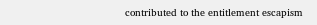contributed to the entitlement escapism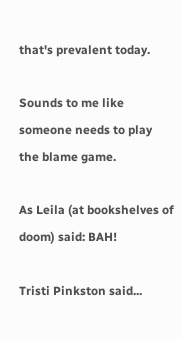that's prevalent today.

Sounds to me like someone needs to play the blame game.

As Leila (at bookshelves of doom) said: BAH!

Tristi Pinkston said...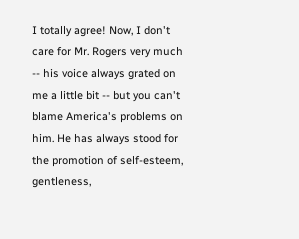I totally agree! Now, I don't care for Mr. Rogers very much -- his voice always grated on me a little bit -- but you can't blame America's problems on him. He has always stood for the promotion of self-esteem, gentleness,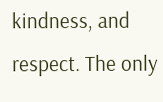kindness, and respect. The only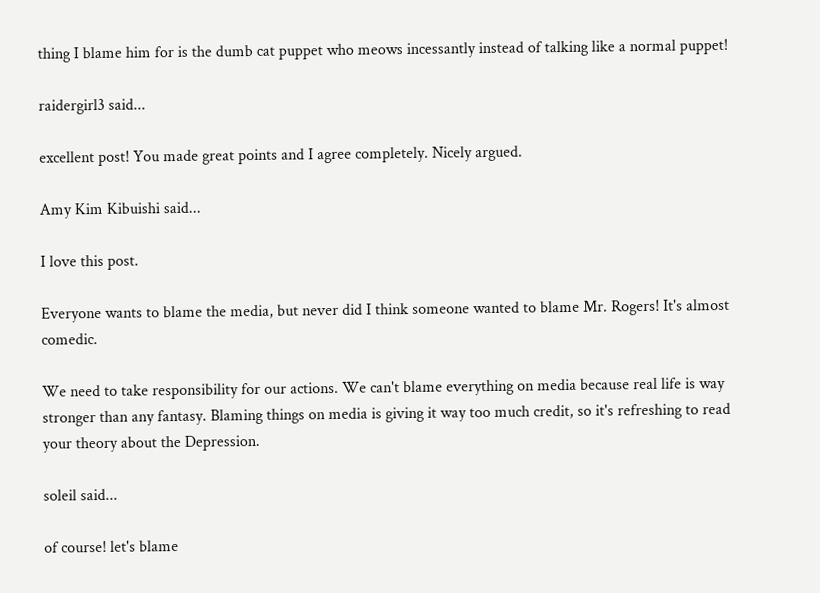thing I blame him for is the dumb cat puppet who meows incessantly instead of talking like a normal puppet!

raidergirl3 said...

excellent post! You made great points and I agree completely. Nicely argued.

Amy Kim Kibuishi said...

I love this post.

Everyone wants to blame the media, but never did I think someone wanted to blame Mr. Rogers! It's almost comedic.

We need to take responsibility for our actions. We can't blame everything on media because real life is way stronger than any fantasy. Blaming things on media is giving it way too much credit, so it's refreshing to read your theory about the Depression.

soleil said...

of course! let's blame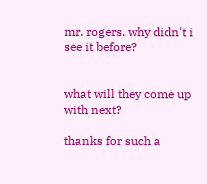mr. rogers. why didn't i see it before?


what will they come up with next?

thanks for such a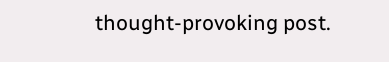thought-provoking post.